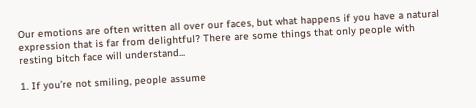Our emotions are often written all over our faces, but what happens if you have a natural expression that is far from delightful? There are some things that only people with resting bitch face will understand...

1. If you’re not smiling, people assume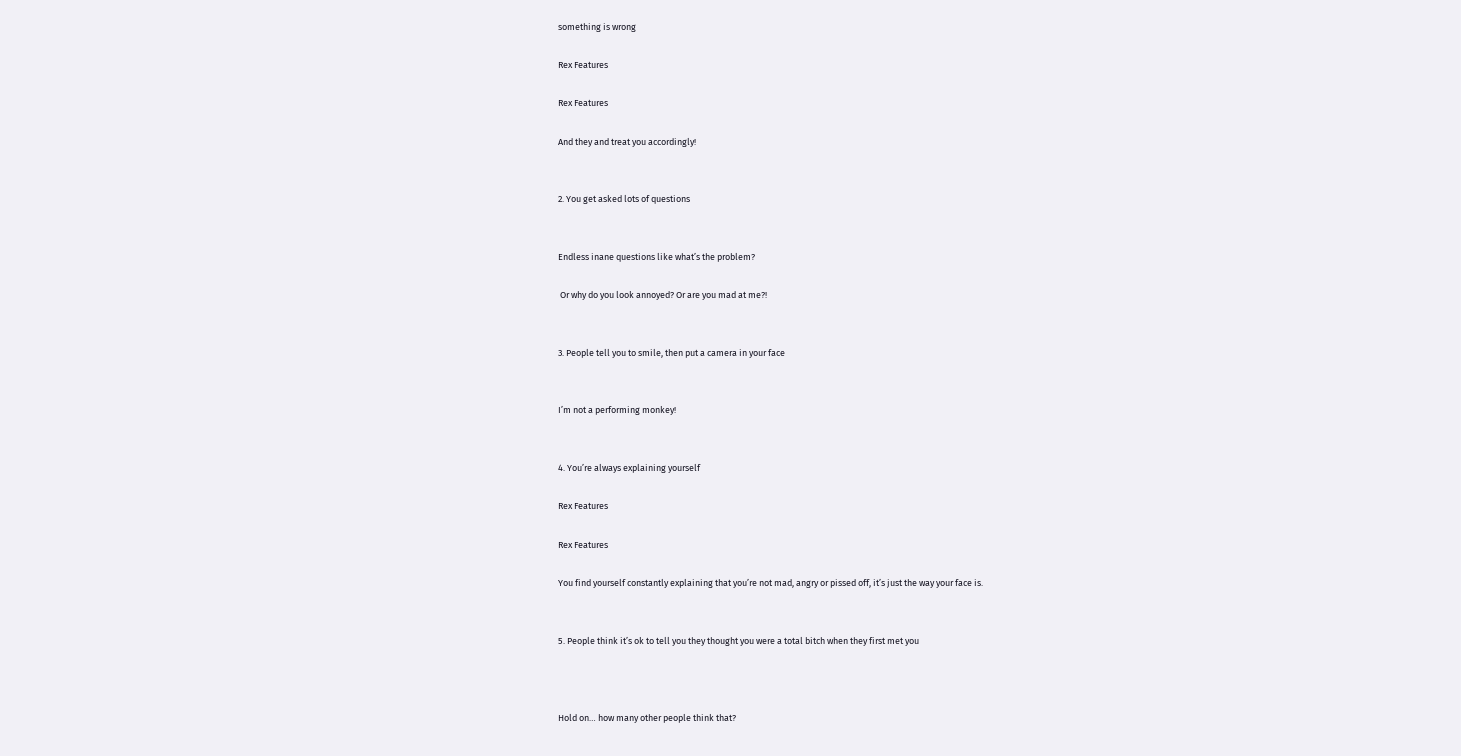something is wrong

Rex Features

Rex Features

And they and treat you accordingly!


2. You get asked lots of questions


Endless inane questions like what’s the problem?

 Or why do you look annoyed? Or are you mad at me?!


3. People tell you to smile, then put a camera in your face


I’m not a performing monkey!


4. You’re always explaining yourself

Rex Features

Rex Features

You find yourself constantly explaining that you’re not mad, angry or pissed off, it’s just the way your face is.


5. People think it’s ok to tell you they thought you were a total bitch when they first met you



Hold on… how many other people think that?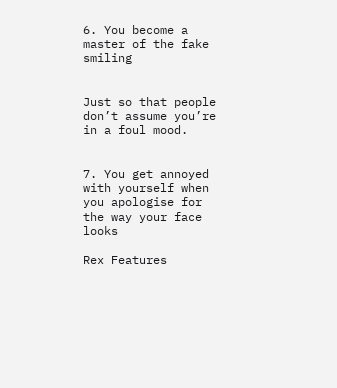6. You become a master of the fake smiling


Just so that people don’t assume you’re in a foul mood.


7. You get annoyed with yourself when you apologise for the way your face looks

Rex Features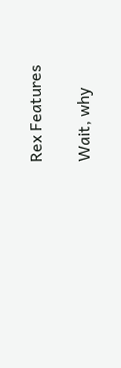Rex Features

Wait, why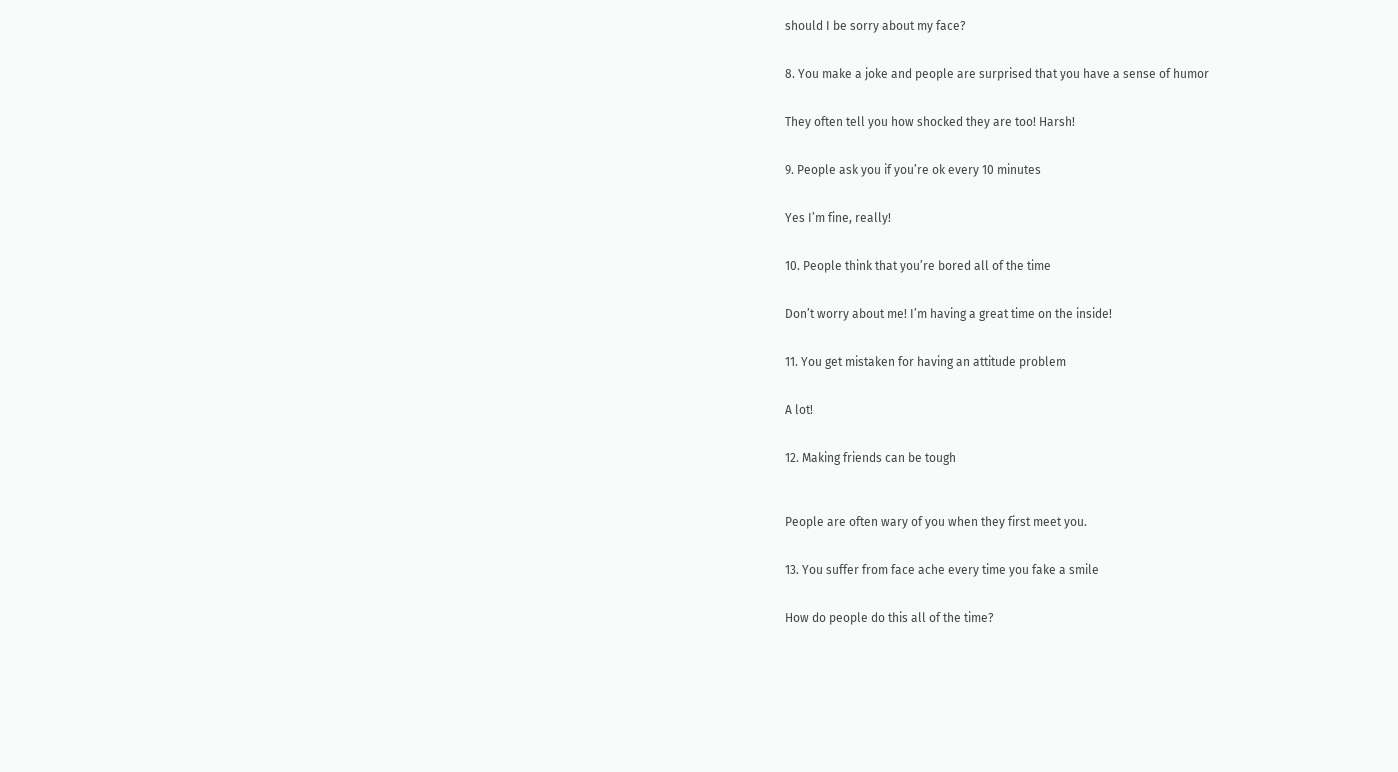should I be sorry about my face?


8. You make a joke and people are surprised that you have a sense of humor


They often tell you how shocked they are too! Harsh!


9. People ask you if you’re ok every 10 minutes


Yes I’m fine, really!


10. People think that you’re bored all of the time


Don’t worry about me! I’m having a great time on the inside!


11. You get mistaken for having an attitude problem


A lot!


12. Making friends can be tough



People are often wary of you when they first meet you.


13. You suffer from face ache every time you fake a smile


How do people do this all of the time?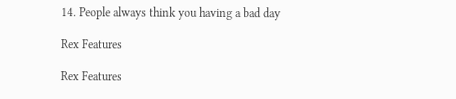14. People always think you having a bad day

Rex Features

Rex Features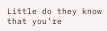Little do they know that you’re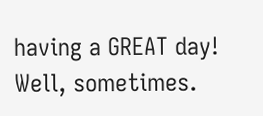having a GREAT day! Well, sometimes.